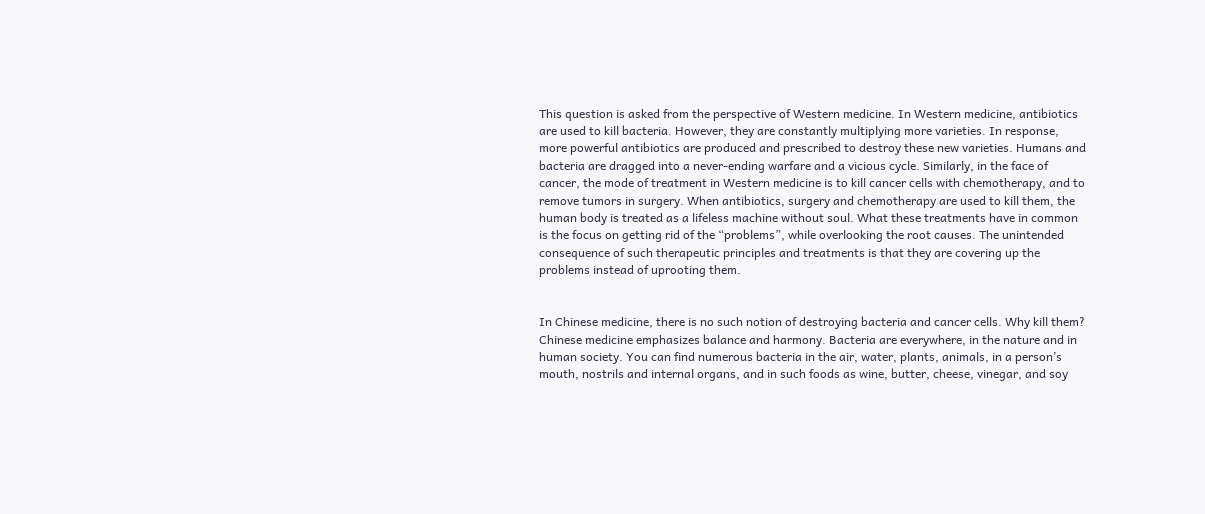This question is asked from the perspective of Western medicine. In Western medicine, antibiotics are used to kill bacteria. However, they are constantly multiplying more varieties. In response, more powerful antibiotics are produced and prescribed to destroy these new varieties. Humans and bacteria are dragged into a never-ending warfare and a vicious cycle. Similarly, in the face of cancer, the mode of treatment in Western medicine is to kill cancer cells with chemotherapy, and to remove tumors in surgery. When antibiotics, surgery and chemotherapy are used to kill them, the human body is treated as a lifeless machine without soul. What these treatments have in common is the focus on getting rid of the “problems”, while overlooking the root causes. The unintended consequence of such therapeutic principles and treatments is that they are covering up the problems instead of uprooting them.


In Chinese medicine, there is no such notion of destroying bacteria and cancer cells. Why kill them? Chinese medicine emphasizes balance and harmony. Bacteria are everywhere, in the nature and in human society. You can find numerous bacteria in the air, water, plants, animals, in a person’s mouth, nostrils and internal organs, and in such foods as wine, butter, cheese, vinegar, and soy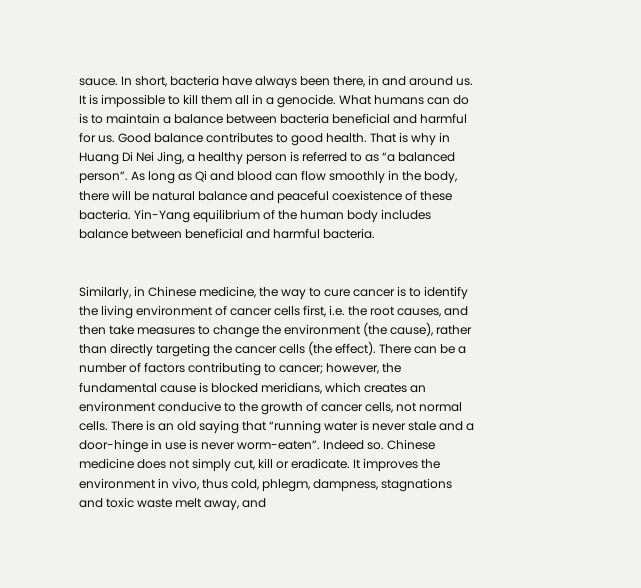sauce. In short, bacteria have always been there, in and around us. It is impossible to kill them all in a genocide. What humans can do is to maintain a balance between bacteria beneficial and harmful for us. Good balance contributes to good health. That is why in Huang Di Nei Jing, a healthy person is referred to as “a balanced person”. As long as Qi and blood can flow smoothly in the body, there will be natural balance and peaceful coexistence of these bacteria. Yin-Yang equilibrium of the human body includes balance between beneficial and harmful bacteria.


Similarly, in Chinese medicine, the way to cure cancer is to identify the living environment of cancer cells first, i.e. the root causes, and then take measures to change the environment (the cause), rather than directly targeting the cancer cells (the effect). There can be a number of factors contributing to cancer; however, the fundamental cause is blocked meridians, which creates an environment conducive to the growth of cancer cells, not normal cells. There is an old saying that “running water is never stale and a door-hinge in use is never worm-eaten”. Indeed so. Chinese medicine does not simply cut, kill or eradicate. It improves the environment in vivo, thus cold, phlegm, dampness, stagnations and toxic waste melt away, and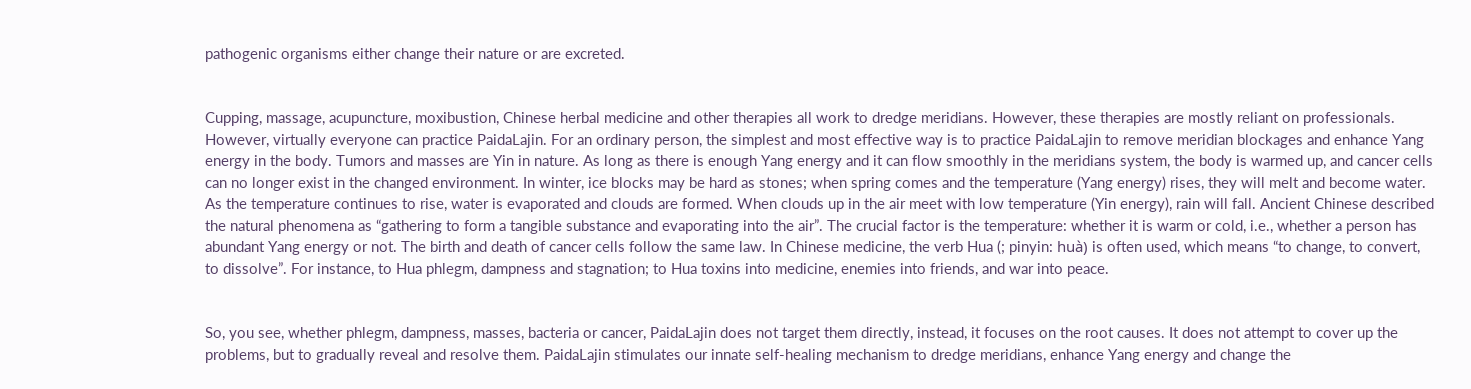pathogenic organisms either change their nature or are excreted.


Cupping, massage, acupuncture, moxibustion, Chinese herbal medicine and other therapies all work to dredge meridians. However, these therapies are mostly reliant on professionals. However, virtually everyone can practice PaidaLajin. For an ordinary person, the simplest and most effective way is to practice PaidaLajin to remove meridian blockages and enhance Yang energy in the body. Tumors and masses are Yin in nature. As long as there is enough Yang energy and it can flow smoothly in the meridians system, the body is warmed up, and cancer cells can no longer exist in the changed environment. In winter, ice blocks may be hard as stones; when spring comes and the temperature (Yang energy) rises, they will melt and become water. As the temperature continues to rise, water is evaporated and clouds are formed. When clouds up in the air meet with low temperature (Yin energy), rain will fall. Ancient Chinese described the natural phenomena as “gathering to form a tangible substance and evaporating into the air”. The crucial factor is the temperature: whether it is warm or cold, i.e., whether a person has abundant Yang energy or not. The birth and death of cancer cells follow the same law. In Chinese medicine, the verb Hua (; pinyin: huà) is often used, which means “to change, to convert, to dissolve”. For instance, to Hua phlegm, dampness and stagnation; to Hua toxins into medicine, enemies into friends, and war into peace.


So, you see, whether phlegm, dampness, masses, bacteria or cancer, PaidaLajin does not target them directly, instead, it focuses on the root causes. It does not attempt to cover up the problems, but to gradually reveal and resolve them. PaidaLajin stimulates our innate self-healing mechanism to dredge meridians, enhance Yang energy and change the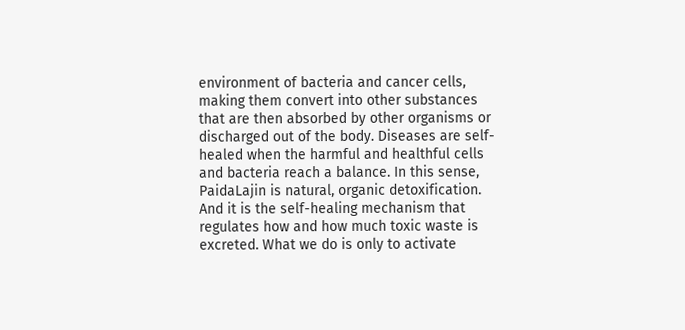environment of bacteria and cancer cells, making them convert into other substances that are then absorbed by other organisms or discharged out of the body. Diseases are self-healed when the harmful and healthful cells and bacteria reach a balance. In this sense, PaidaLajin is natural, organic detoxification. And it is the self-healing mechanism that regulates how and how much toxic waste is excreted. What we do is only to activate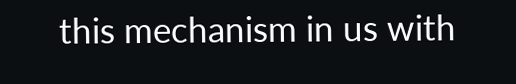this mechanism in us with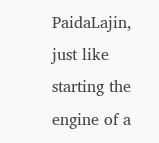PaidaLajin, just like starting the engine of a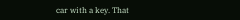car with a key. That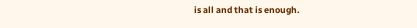is all and that is enough.